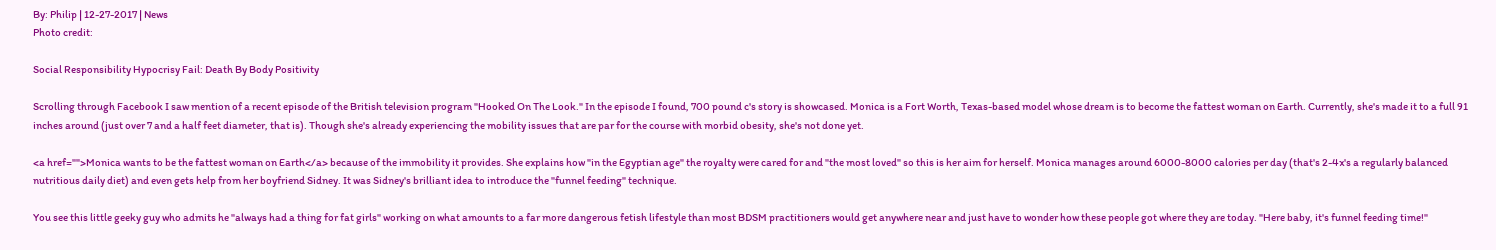By: Philip | 12-27-2017 | News
Photo credit:

Social Responsibility Hypocrisy Fail: Death By Body Positivity

Scrolling through Facebook I saw mention of a recent episode of the British television program "Hooked On The Look." In the episode I found, 700 pound c's story is showcased. Monica is a Fort Worth, Texas-based model whose dream is to become the fattest woman on Earth. Currently, she's made it to a full 91 inches around (just over 7 and a half feet diameter, that is). Though she's already experiencing the mobility issues that are par for the course with morbid obesity, she's not done yet.

<a href="">Monica wants to be the fattest woman on Earth</a> because of the immobility it provides. She explains how "in the Egyptian age" the royalty were cared for and "the most loved" so this is her aim for herself. Monica manages around 6000-8000 calories per day (that's 2-4x's a regularly balanced nutritious daily diet) and even gets help from her boyfriend Sidney. It was Sidney's brilliant idea to introduce the "funnel feeding" technique.

You see this little geeky guy who admits he "always had a thing for fat girls" working on what amounts to a far more dangerous fetish lifestyle than most BDSM practitioners would get anywhere near and just have to wonder how these people got where they are today. "Here baby, it's funnel feeding time!"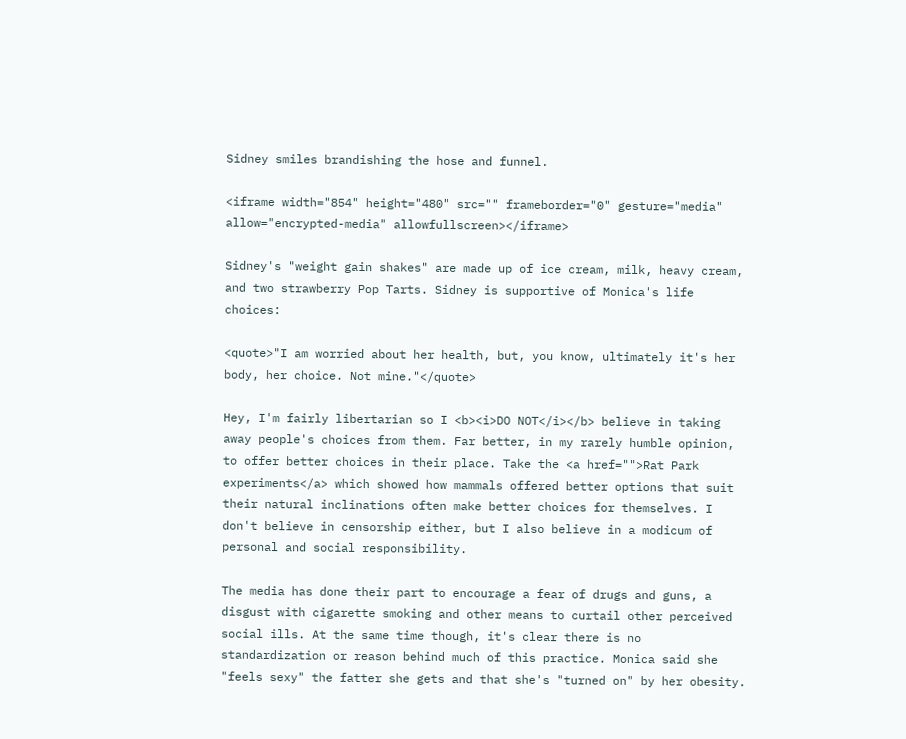Sidney smiles brandishing the hose and funnel.

<iframe width="854" height="480" src="" frameborder="0" gesture="media" allow="encrypted-media" allowfullscreen></iframe>

Sidney's "weight gain shakes" are made up of ice cream, milk, heavy cream, and two strawberry Pop Tarts. Sidney is supportive of Monica's life choices:

<quote>"I am worried about her health, but, you know, ultimately it's her body, her choice. Not mine."</quote>

Hey, I'm fairly libertarian so I <b><i>DO NOT</i></b> believe in taking away people's choices from them. Far better, in my rarely humble opinion, to offer better choices in their place. Take the <a href="">Rat Park experiments</a> which showed how mammals offered better options that suit their natural inclinations often make better choices for themselves. I don't believe in censorship either, but I also believe in a modicum of personal and social responsibility.

The media has done their part to encourage a fear of drugs and guns, a disgust with cigarette smoking and other means to curtail other perceived social ills. At the same time though, it's clear there is no standardization or reason behind much of this practice. Monica said she "feels sexy" the fatter she gets and that she's "turned on" by her obesity.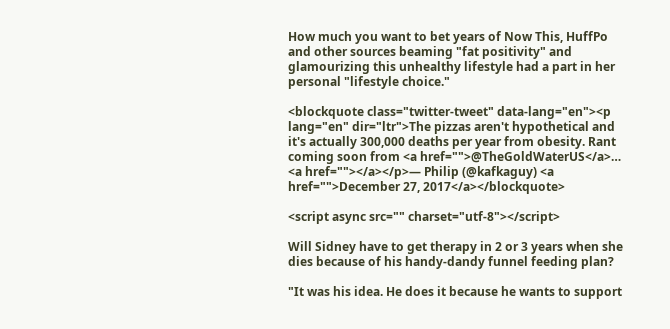How much you want to bet years of Now This, HuffPo and other sources beaming "fat positivity" and glamourizing this unhealthy lifestyle had a part in her personal "lifestyle choice."

<blockquote class="twitter-tweet" data-lang="en"><p lang="en" dir="ltr">The pizzas aren't hypothetical and it's actually 300,000 deaths per year from obesity. Rant coming soon from <a href="">@TheGoldWaterUS</a>… <a href=""></a></p>— Philip (@kafkaguy) <a href="">December 27, 2017</a></blockquote>

<script async src="" charset="utf-8"></script>

Will Sidney have to get therapy in 2 or 3 years when she dies because of his handy-dandy funnel feeding plan?

"It was his idea. He does it because he wants to support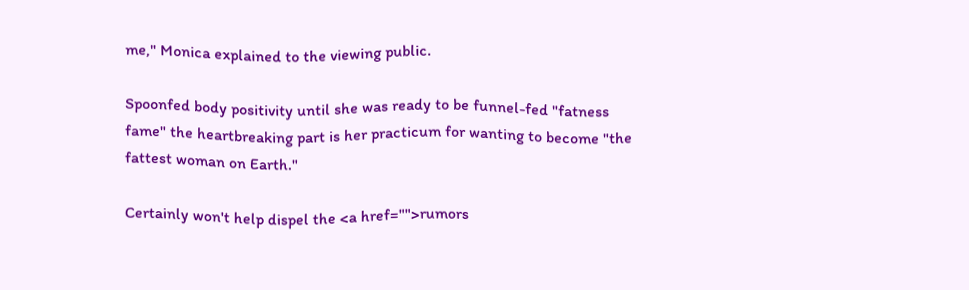me," Monica explained to the viewing public.

Spoonfed body positivity until she was ready to be funnel-fed "fatness fame" the heartbreaking part is her practicum for wanting to become "the fattest woman on Earth."

Certainly won't help dispel the <a href="">rumors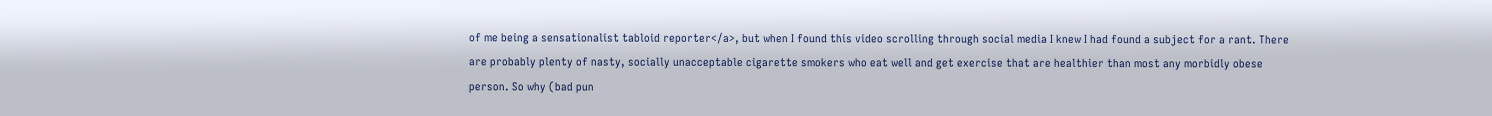of me being a sensationalist tabloid reporter</a>, but when I found this video scrolling through social media I knew I had found a subject for a rant. There are probably plenty of nasty, socially unacceptable cigarette smokers who eat well and get exercise that are healthier than most any morbidly obese person. So why (bad pun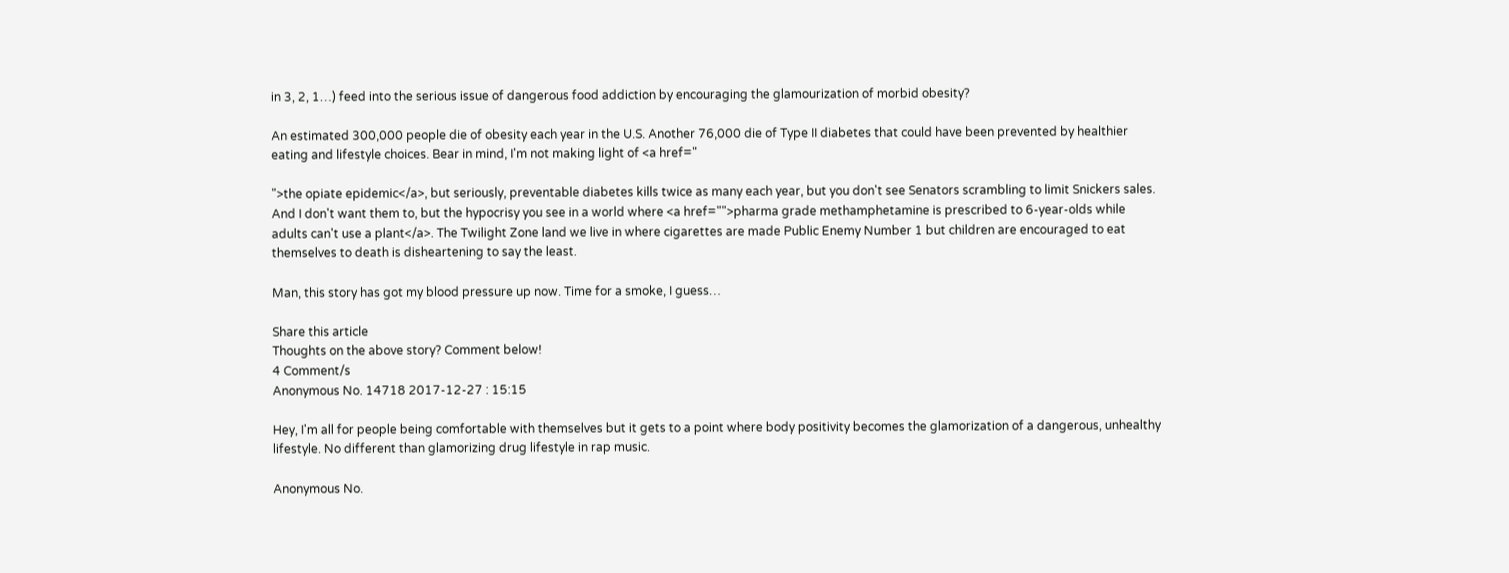in 3, 2, 1…) feed into the serious issue of dangerous food addiction by encouraging the glamourization of morbid obesity?

An estimated 300,000 people die of obesity each year in the U.S. Another 76,000 die of Type II diabetes that could have been prevented by healthier eating and lifestyle choices. Bear in mind, I'm not making light of <a href="

">the opiate epidemic</a>, but seriously, preventable diabetes kills twice as many each year, but you don't see Senators scrambling to limit Snickers sales. And I don't want them to, but the hypocrisy you see in a world where <a href="">pharma grade methamphetamine is prescribed to 6-year-olds while adults can't use a plant</a>. The Twilight Zone land we live in where cigarettes are made Public Enemy Number 1 but children are encouraged to eat themselves to death is disheartening to say the least.

Man, this story has got my blood pressure up now. Time for a smoke, I guess…

Share this article
Thoughts on the above story? Comment below!
4 Comment/s
Anonymous No. 14718 2017-12-27 : 15:15

Hey, I'm all for people being comfortable with themselves but it gets to a point where body positivity becomes the glamorization of a dangerous, unhealthy lifestyle. No different than glamorizing drug lifestyle in rap music.

Anonymous No.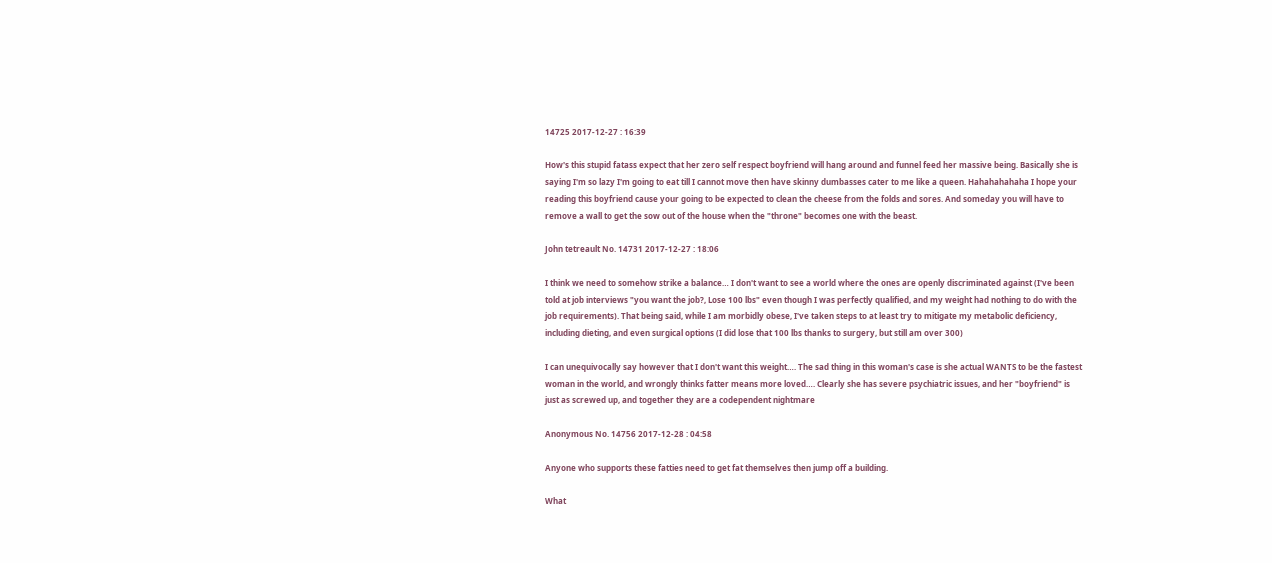14725 2017-12-27 : 16:39

How's this stupid fatass expect that her zero self respect boyfriend will hang around and funnel feed her massive being. Basically she is saying I'm so lazy I'm going to eat till I cannot move then have skinny dumbasses cater to me like a queen. Hahahahahaha I hope your reading this boyfriend cause your going to be expected to clean the cheese from the folds and sores. And someday you will have to remove a wall to get the sow out of the house when the "throne" becomes one with the beast.

John tetreault No. 14731 2017-12-27 : 18:06

I think we need to somehow strike a balance… I don't want to see a world where the ones are openly discriminated against (I've been told at job interviews "you want the job?, Lose 100 lbs" even though I was perfectly qualified, and my weight had nothing to do with the job requirements). That being said, while I am morbidly obese, I've taken steps to at least try to mitigate my metabolic deficiency, including dieting, and even surgical options (I did lose that 100 lbs thanks to surgery, but still am over 300)

I can unequivocally say however that I don't want this weight…. The sad thing in this woman's case is she actual WANTS to be the fastest woman in the world, and wrongly thinks fatter means more loved…. Clearly she has severe psychiatric issues, and her "boyfriend" is just as screwed up, and together they are a codependent nightmare

Anonymous No. 14756 2017-12-28 : 04:58

Anyone who supports these fatties need to get fat themselves then jump off a building.

What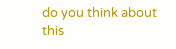do you think about this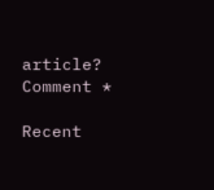article?
Comment *

Recent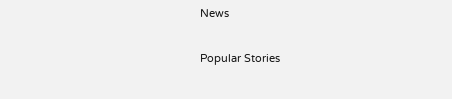News

Popular Stories